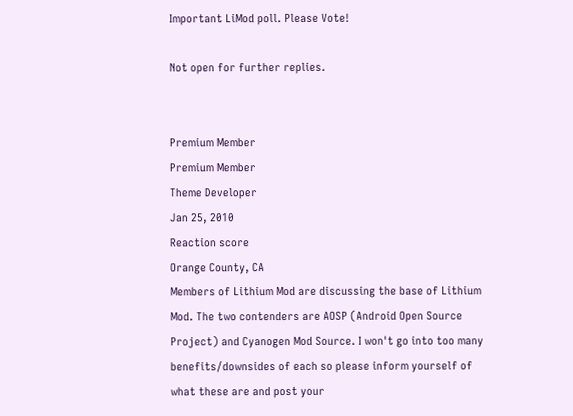Important LiMod poll. Please Vote!

Not open for further replies.


Premium Member
Premium Member
Theme Developer
Jan 25, 2010
Reaction score
Orange County, CA
Members of Lithium Mod are discussing the base of Lithium Mod. The two contenders are AOSP (Android Open Source Project) and Cyanogen Mod Source. I won't go into too many benefits/downsides of each so please inform yourself of what these are and post your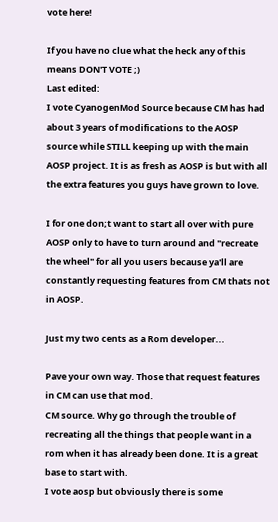vote here!

If you have no clue what the heck any of this means DON'T VOTE ;)
Last edited:
I vote CyanogenMod Source because CM has had about 3 years of modifications to the AOSP source while STILL keeping up with the main AOSP project. It is as fresh as AOSP is but with all the extra features you guys have grown to love.

I for one don;t want to start all over with pure AOSP only to have to turn around and "recreate the wheel" for all you users because ya'll are constantly requesting features from CM thats not in AOSP.

Just my two cents as a Rom developer...

Pave your own way. Those that request features in CM can use that mod.
CM source. Why go through the trouble of recreating all the things that people want in a rom when it has already been done. It is a great base to start with.
I vote aosp but obviously there is some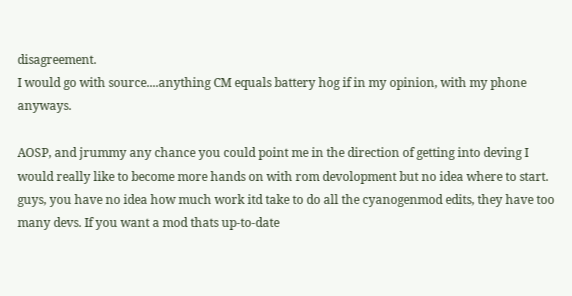disagreement.
I would go with source....anything CM equals battery hog if in my opinion, with my phone anyways.

AOSP, and jrummy any chance you could point me in the direction of getting into deving I would really like to become more hands on with rom devolopment but no idea where to start.
guys, you have no idea how much work itd take to do all the cyanogenmod edits, they have too many devs. If you want a mod thats up-to-date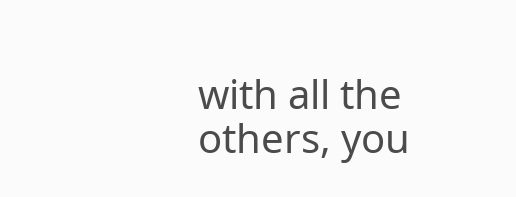with all the others, you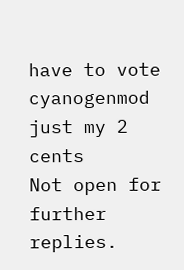have to vote cyanogenmod
just my 2 cents
Not open for further replies.